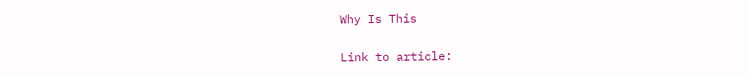Why Is This

Link to article: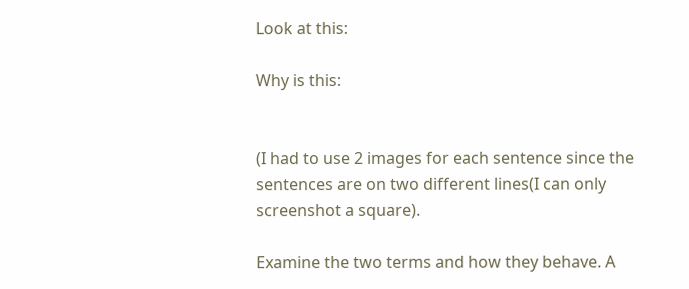Look at this:

Why is this:


(I had to use 2 images for each sentence since the sentences are on two different lines(I can only screenshot a square).

Examine the two terms and how they behave. A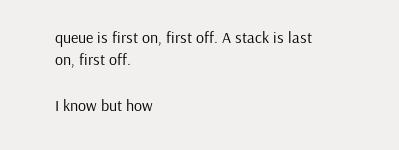queue is first on, first off. A stack is last on, first off.

I know but how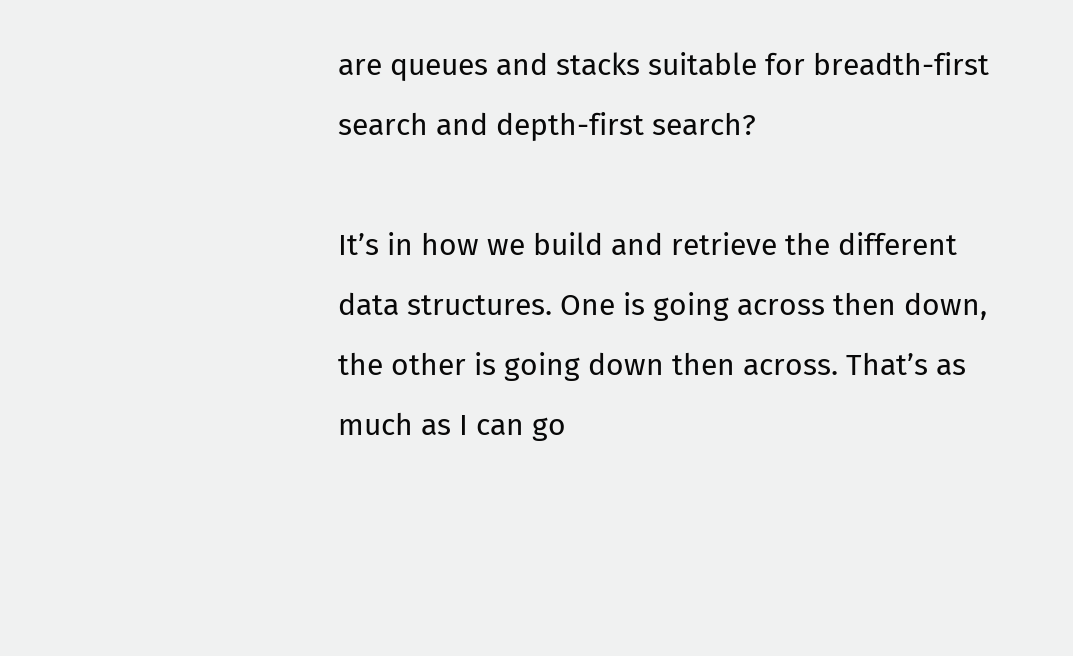are queues and stacks suitable for breadth-first search and depth-first search?

It’s in how we build and retrieve the different data structures. One is going across then down, the other is going down then across. That’s as much as I can go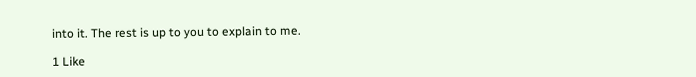into it. The rest is up to you to explain to me.

1 Like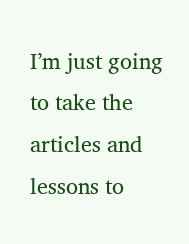I’m just going to take the articles and lessons to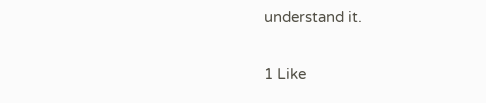understand it.

1 Like